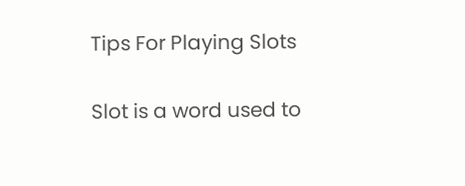Tips For Playing Slots

Slot is a word used to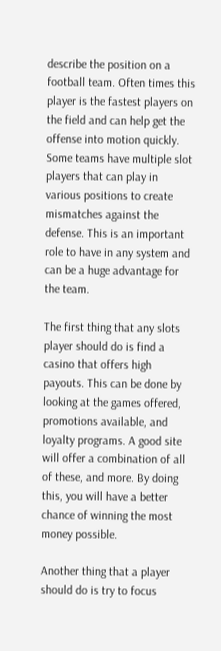describe the position on a football team. Often times this player is the fastest players on the field and can help get the offense into motion quickly. Some teams have multiple slot players that can play in various positions to create mismatches against the defense. This is an important role to have in any system and can be a huge advantage for the team.

The first thing that any slots player should do is find a casino that offers high payouts. This can be done by looking at the games offered, promotions available, and loyalty programs. A good site will offer a combination of all of these, and more. By doing this, you will have a better chance of winning the most money possible.

Another thing that a player should do is try to focus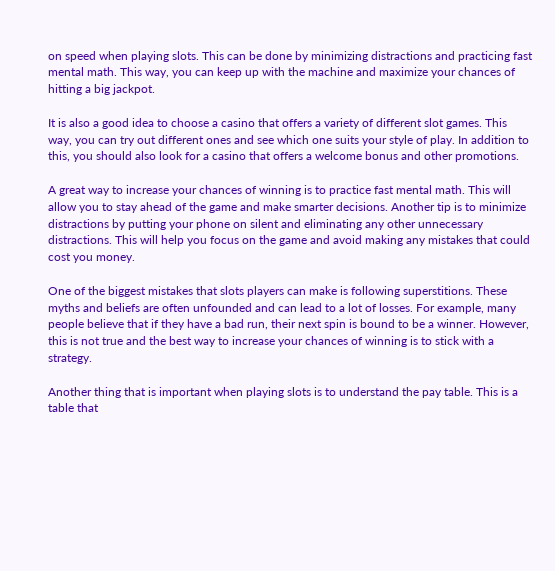on speed when playing slots. This can be done by minimizing distractions and practicing fast mental math. This way, you can keep up with the machine and maximize your chances of hitting a big jackpot.

It is also a good idea to choose a casino that offers a variety of different slot games. This way, you can try out different ones and see which one suits your style of play. In addition to this, you should also look for a casino that offers a welcome bonus and other promotions.

A great way to increase your chances of winning is to practice fast mental math. This will allow you to stay ahead of the game and make smarter decisions. Another tip is to minimize distractions by putting your phone on silent and eliminating any other unnecessary distractions. This will help you focus on the game and avoid making any mistakes that could cost you money.

One of the biggest mistakes that slots players can make is following superstitions. These myths and beliefs are often unfounded and can lead to a lot of losses. For example, many people believe that if they have a bad run, their next spin is bound to be a winner. However, this is not true and the best way to increase your chances of winning is to stick with a strategy.

Another thing that is important when playing slots is to understand the pay table. This is a table that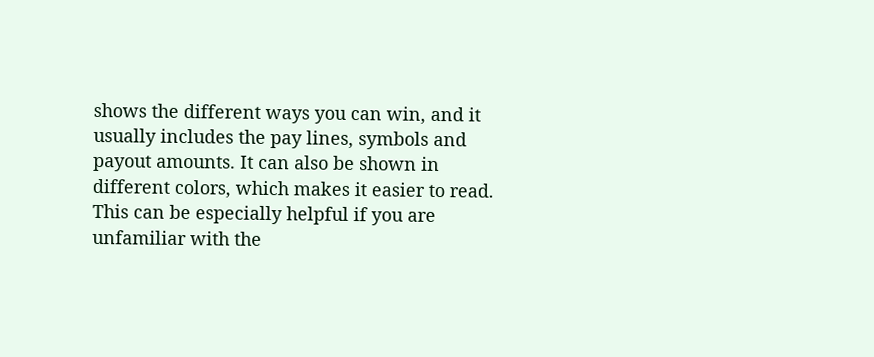shows the different ways you can win, and it usually includes the pay lines, symbols and payout amounts. It can also be shown in different colors, which makes it easier to read. This can be especially helpful if you are unfamiliar with the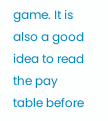game. It is also a good idea to read the pay table before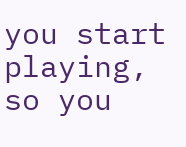you start playing, so you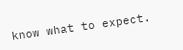know what to expect.